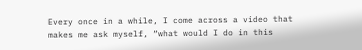Every once in a while, I come across a video that makes me ask myself, “what would I do in this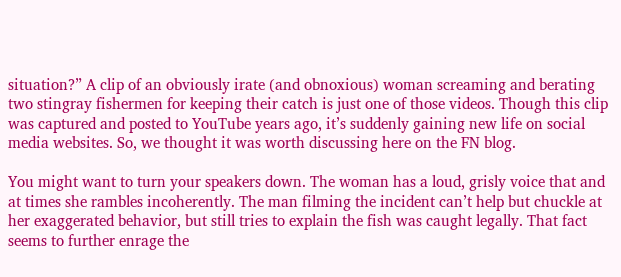situation?” A clip of an obviously irate (and obnoxious) woman screaming and berating two stingray fishermen for keeping their catch is just one of those videos. Though this clip was captured and posted to YouTube years ago, it’s suddenly gaining new life on social media websites. So, we thought it was worth discussing here on the FN blog.

You might want to turn your speakers down. The woman has a loud, grisly voice that and at times she rambles incoherently. The man filming the incident can’t help but chuckle at her exaggerated behavior, but still tries to explain the fish was caught legally. That fact seems to further enrage the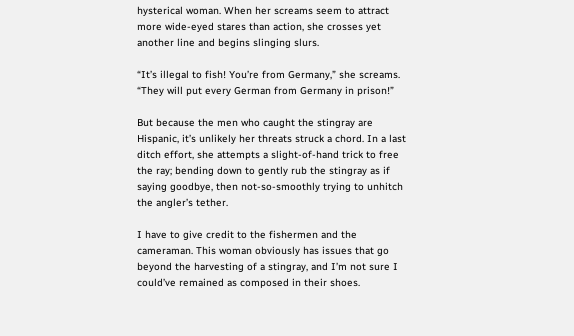hysterical woman. When her screams seem to attract more wide-eyed stares than action, she crosses yet another line and begins slinging slurs.

“It’s illegal to fish! You’re from Germany,” she screams. “They will put every German from Germany in prison!”

But because the men who caught the stingray are Hispanic, it’s unlikely her threats struck a chord. In a last ditch effort, she attempts a slight-of-hand trick to free the ray; bending down to gently rub the stingray as if saying goodbye, then not-so-smoothly trying to unhitch the angler’s tether.

I have to give credit to the fishermen and the cameraman. This woman obviously has issues that go beyond the harvesting of a stingray, and I’m not sure I could’ve remained as composed in their shoes.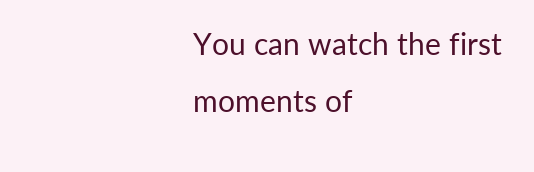You can watch the first moments of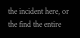the incident here, or the find the entire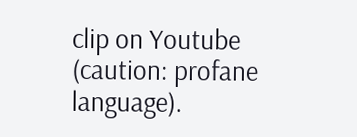clip on Youtube (caution: profane language).